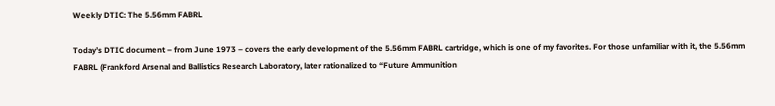Weekly DTIC: The 5.56mm FABRL

Today’s DTIC document – from June 1973 – covers the early development of the 5.56mm FABRL cartridge, which is one of my favorites. For those unfamiliar with it, the 5.56mm FABRL (Frankford Arsenal and Ballistics Research Laboratory, later rationalized to “Future Ammunition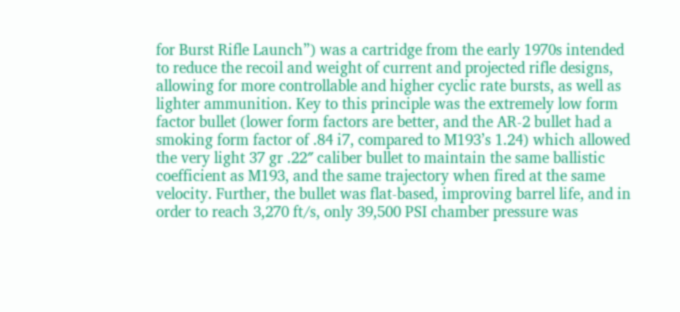for Burst Rifle Launch”) was a cartridge from the early 1970s intended to reduce the recoil and weight of current and projected rifle designs, allowing for more controllable and higher cyclic rate bursts, as well as lighter ammunition. Key to this principle was the extremely low form factor bullet (lower form factors are better, and the AR-2 bullet had a smoking form factor of .84 i7, compared to M193’s 1.24) which allowed the very light 37 gr .22″ caliber bullet to maintain the same ballistic coefficient as M193, and the same trajectory when fired at the same velocity. Further, the bullet was flat-based, improving barrel life, and in order to reach 3,270 ft/s, only 39,500 PSI chamber pressure was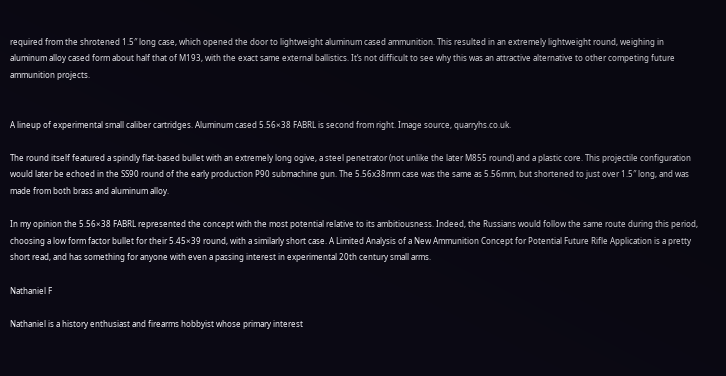required from the shrotened 1.5″ long case, which opened the door to lightweight aluminum cased ammunition. This resulted in an extremely lightweight round, weighing in aluminum alloy cased form about half that of M193, with the exact same external ballistics. It’s not difficult to see why this was an attractive alternative to other competing future ammunition projects.


A lineup of experimental small caliber cartridges. Aluminum cased 5.56×38 FABRL is second from right. Image source, quarryhs.co.uk.

The round itself featured a spindly flat-based bullet with an extremely long ogive, a steel penetrator (not unlike the later M855 round) and a plastic core. This projectile configuration would later be echoed in the SS90 round of the early production P90 submachine gun. The 5.56x38mm case was the same as 5.56mm, but shortened to just over 1.5″ long, and was made from both brass and aluminum alloy.

In my opinion the 5.56×38 FABRL represented the concept with the most potential relative to its ambitiousness. Indeed, the Russians would follow the same route during this period, choosing a low form factor bullet for their 5.45×39 round, with a similarly short case. A Limited Analysis of a New Ammunition Concept for Potential Future Rifle Application is a pretty short read, and has something for anyone with even a passing interest in experimental 20th century small arms.

Nathaniel F

Nathaniel is a history enthusiast and firearms hobbyist whose primary interest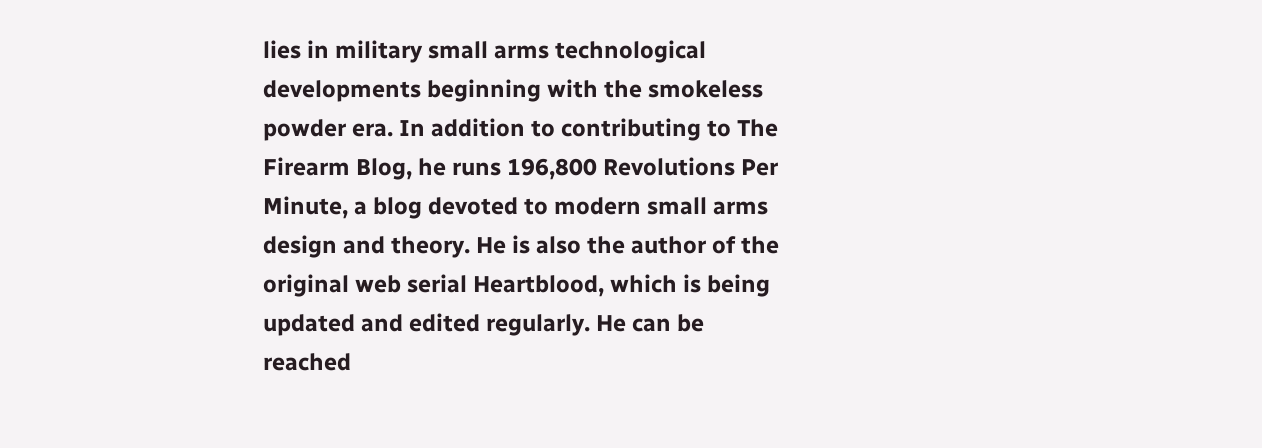lies in military small arms technological developments beginning with the smokeless powder era. In addition to contributing to The Firearm Blog, he runs 196,800 Revolutions Per Minute, a blog devoted to modern small arms design and theory. He is also the author of the original web serial Heartblood, which is being updated and edited regularly. He can be reached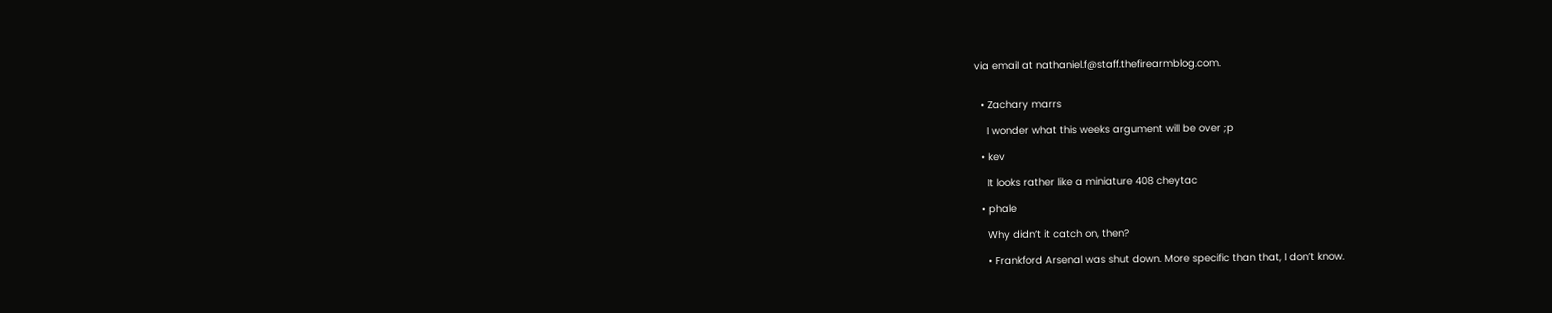via email at nathaniel.f@staff.thefirearmblog.com.


  • Zachary marrs

    I wonder what this weeks argument will be over ;p

  • kev

    It looks rather like a miniature 408 cheytac

  • phale

    Why didn’t it catch on, then?

    • Frankford Arsenal was shut down. More specific than that, I don’t know.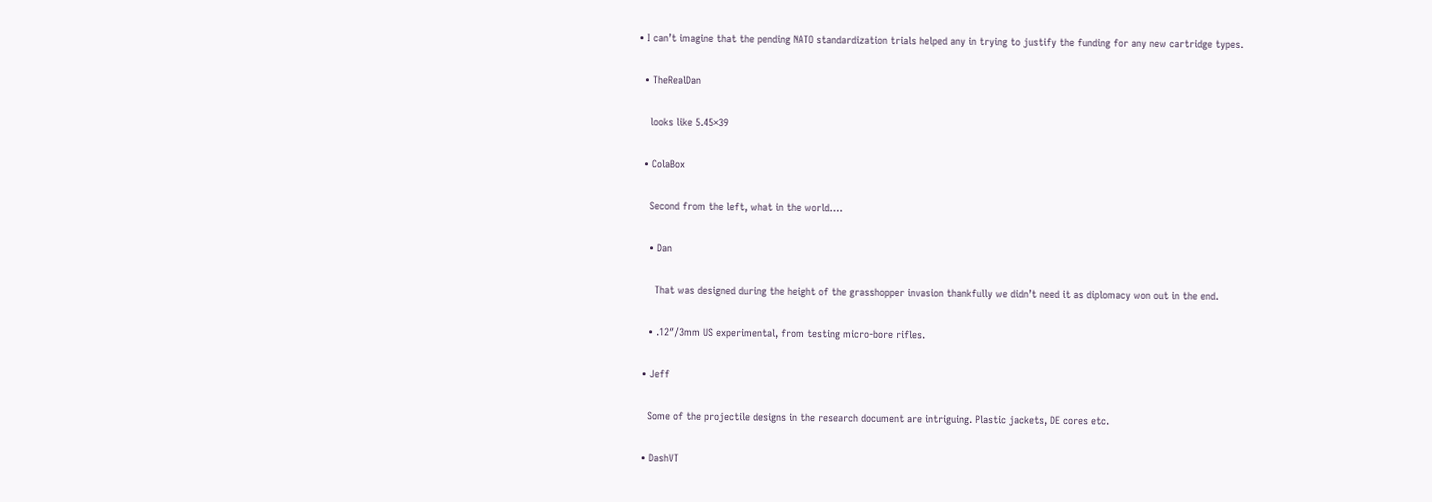• I can’t imagine that the pending NATO standardization trials helped any in trying to justify the funding for any new cartridge types.

  • TheRealDan

    looks like 5.45×39

  • ColaBox

    Second from the left, what in the world….

    • Dan

      That was designed during the height of the grasshopper invasion thankfully we didn’t need it as diplomacy won out in the end.

    • .12″/3mm US experimental, from testing micro-bore rifles.

  • Jeff

    Some of the projectile designs in the research document are intriguing. Plastic jackets, DE cores etc.

  • DashVT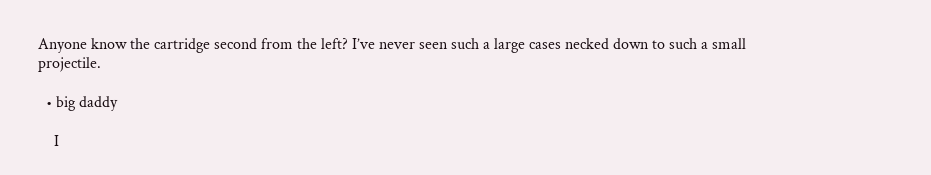Anyone know the cartridge second from the left? I’ve never seen such a large cases necked down to such a small projectile.

  • big daddy

    I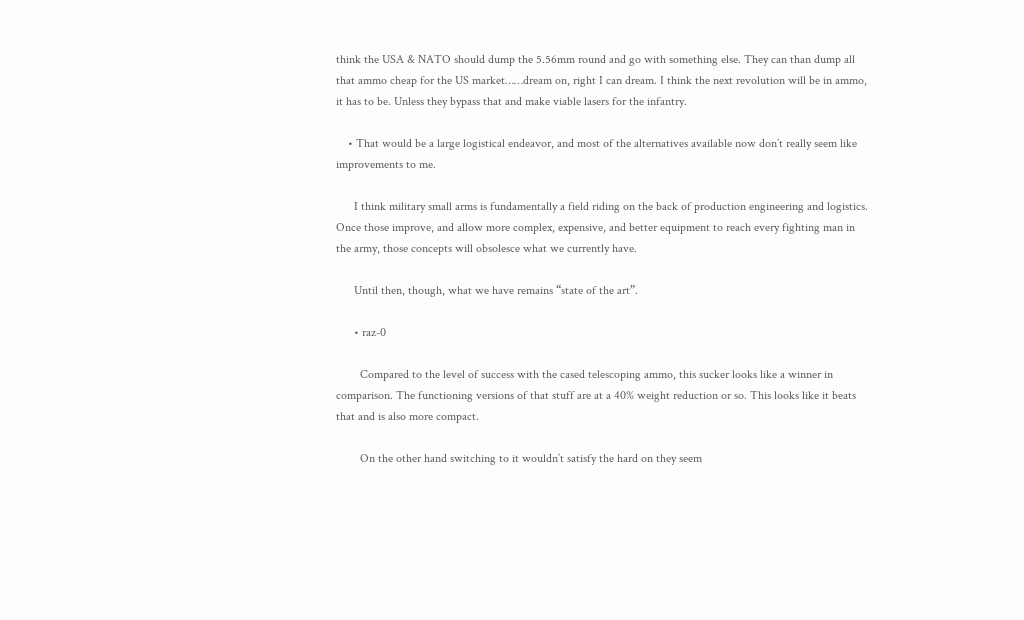think the USA & NATO should dump the 5.56mm round and go with something else. They can than dump all that ammo cheap for the US market……dream on, right I can dream. I think the next revolution will be in ammo, it has to be. Unless they bypass that and make viable lasers for the infantry.

    • That would be a large logistical endeavor, and most of the alternatives available now don’t really seem like improvements to me.

      I think military small arms is fundamentally a field riding on the back of production engineering and logistics. Once those improve, and allow more complex, expensive, and better equipment to reach every fighting man in the army, those concepts will obsolesce what we currently have.

      Until then, though, what we have remains “state of the art”.

      • raz-0

        Compared to the level of success with the cased telescoping ammo, this sucker looks like a winner in comparison. The functioning versions of that stuff are at a 40% weight reduction or so. This looks like it beats that and is also more compact.

        On the other hand switching to it wouldn’t satisfy the hard on they seem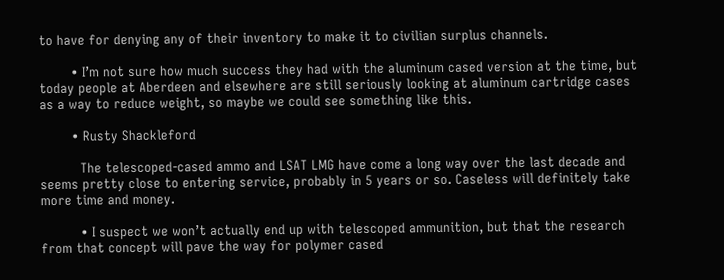to have for denying any of their inventory to make it to civilian surplus channels.

        • I’m not sure how much success they had with the aluminum cased version at the time, but today people at Aberdeen and elsewhere are still seriously looking at aluminum cartridge cases as a way to reduce weight, so maybe we could see something like this.

        • Rusty Shackleford

          The telescoped-cased ammo and LSAT LMG have come a long way over the last decade and seems pretty close to entering service, probably in 5 years or so. Caseless will definitely take more time and money.

          • I suspect we won’t actually end up with telescoped ammunition, but that the research from that concept will pave the way for polymer cased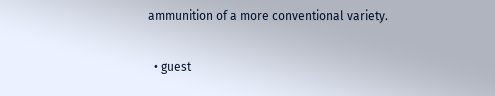ammunition of a more conventional variety.

  • guest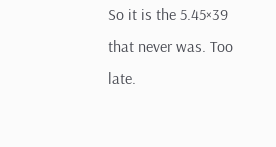So it is the 5.45×39 that never was. Too late.